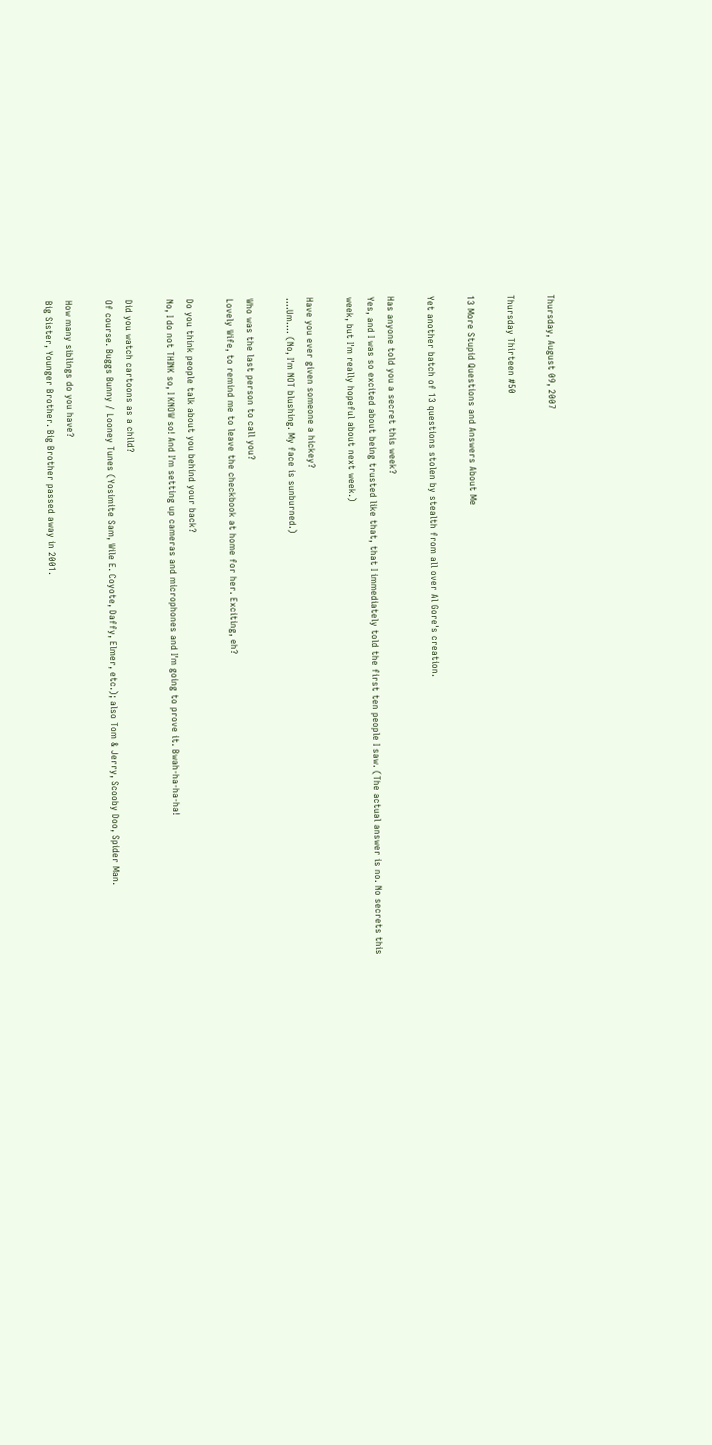Thursday, August 09, 2007

Thursday Thirteen #50

13 More Stupid Questions and Answers About Me

Yet another batch of 13 questions stolen by stealth from all over Al Gore's creation.

Has anyone told you a secret this week?
Yes, and I was so excited about being trusted like that, that I immediately told the first ten people I saw. (The actual answer is no. No secrets this week, but I'm really hopeful about next week.)

Have you ever given someone a hickey?
….Um…. (No, I'm NOT blushing. My face is sunburned.)

Who was the last person to call you?
Lovely Wife, to remind me to leave the checkbook at home for her. Exciting, eh?

Do you think people talk about you behind your back?
No, I do not THINK so, I KNOW so! And I'm setting up cameras and microphones and I'm going to prove it. Bwah-ha-ha-ha!

Did you watch cartoons as a child?
Of course. Buggs Bunny / Looney Tunes (Yosimite Sam, Wile E. Coyote, Daffy, Elmer, etc.); also Tom & Jerry, Scooby Doo, Spider Man.

How many siblings do you have?
Big Sister, Younger Brother. Big Brother passed away in 2001.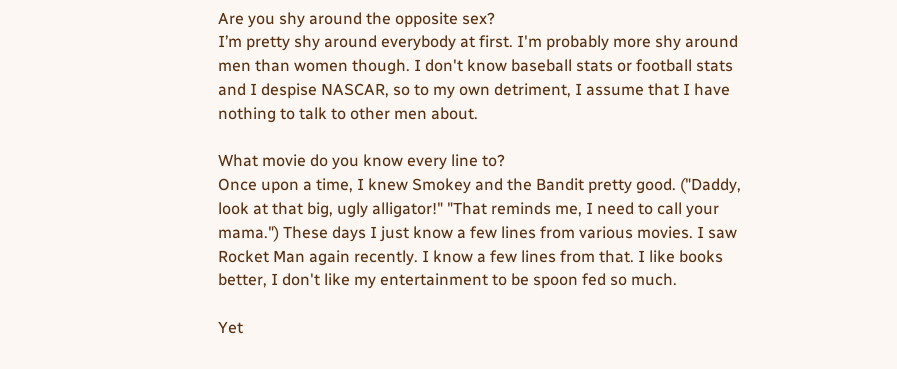Are you shy around the opposite sex?
I’m pretty shy around everybody at first. I'm probably more shy around men than women though. I don't know baseball stats or football stats and I despise NASCAR, so to my own detriment, I assume that I have nothing to talk to other men about.

What movie do you know every line to?
Once upon a time, I knew Smokey and the Bandit pretty good. ("Daddy, look at that big, ugly alligator!" "That reminds me, I need to call your mama.") These days I just know a few lines from various movies. I saw Rocket Man again recently. I know a few lines from that. I like books better, I don't like my entertainment to be spoon fed so much.

Yet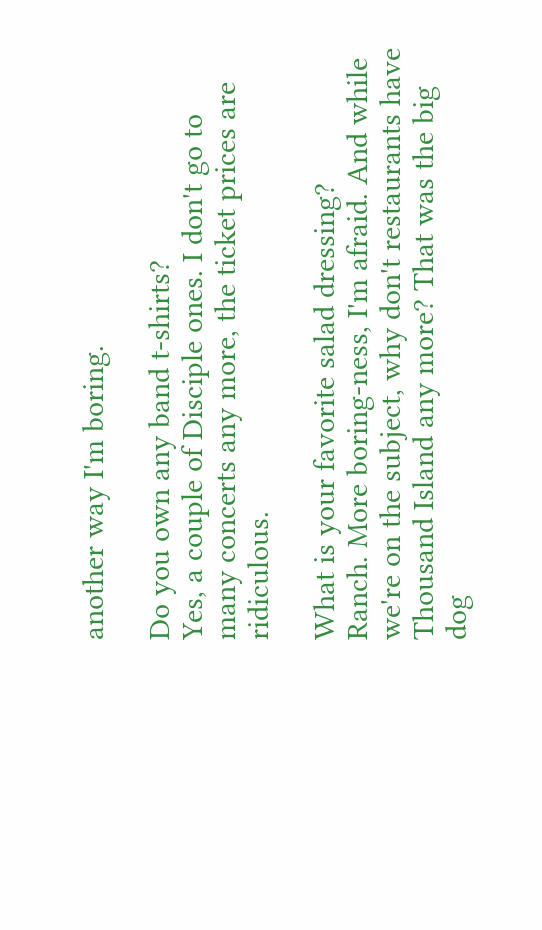another way I'm boring.

Do you own any band t-shirts?
Yes, a couple of Disciple ones. I don't go to many concerts any more, the ticket prices are ridiculous.

What is your favorite salad dressing?
Ranch. More boring-ness, I'm afraid. And while we're on the subject, why don't restaurants have Thousand Island any more? That was the big dog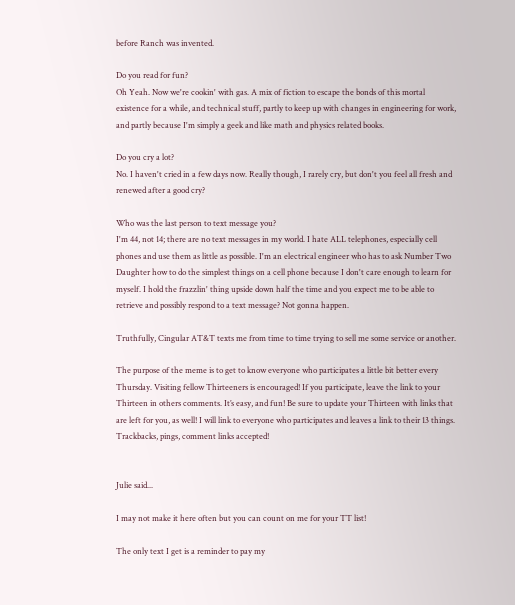before Ranch was invented.

Do you read for fun?
Oh Yeah. Now we're cookin' with gas. A mix of fiction to escape the bonds of this mortal existence for a while, and technical stuff, partly to keep up with changes in engineering for work, and partly because I'm simply a geek and like math and physics related books.

Do you cry a lot?
No. I haven't cried in a few days now. Really though, I rarely cry, but don't you feel all fresh and renewed after a good cry?

Who was the last person to text message you?
I'm 44, not 14; there are no text messages in my world. I hate ALL telephones, especially cell phones and use them as little as possible. I'm an electrical engineer who has to ask Number Two Daughter how to do the simplest things on a cell phone because I don't care enough to learn for myself. I hold the frazzlin' thing upside down half the time and you expect me to be able to retrieve and possibly respond to a text message? Not gonna happen.

Truthfully, Cingular AT&T texts me from time to time trying to sell me some service or another.

The purpose of the meme is to get to know everyone who participates a little bit better every Thursday. Visiting fellow Thirteeners is encouraged! If you participate, leave the link to your Thirteen in others comments. It’s easy, and fun! Be sure to update your Thirteen with links that are left for you, as well! I will link to everyone who participates and leaves a link to their 13 things. Trackbacks, pings, comment links accepted!


Julie said...

I may not make it here often but you can count on me for your TT list!

The only text I get is a reminder to pay my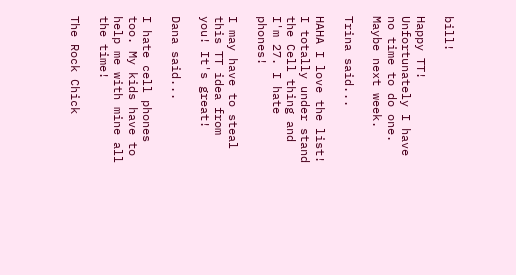bill!

Happy TT! Unfortunately I have no time to do one. Maybe next week.

Trina said...

HAHA I love the list! I totally under stand the Cell thing and I'm 27. I hate phones!

I may have to steal this TT idea from you! It's great!

Dana said...

I hate cell phones too. My kids have to help me with mine all the time!

The Rock Chick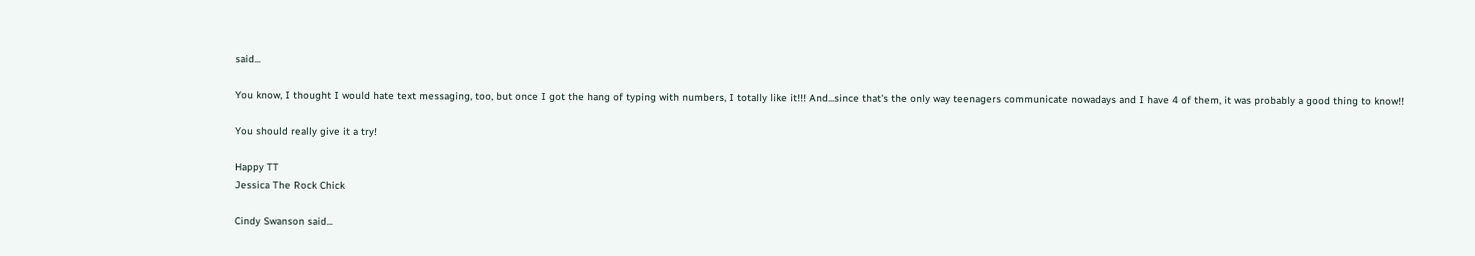said...

You know, I thought I would hate text messaging, too, but once I got the hang of typing with numbers, I totally like it!!! And...since that's the only way teenagers communicate nowadays and I have 4 of them, it was probably a good thing to know!!

You should really give it a try!

Happy TT
Jessica The Rock Chick

Cindy Swanson said...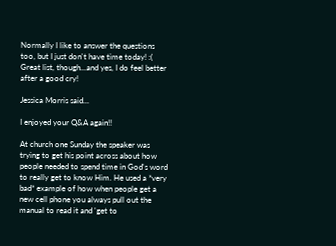Normally I like to answer the questions too, but I just don't have time today! :( Great list, though...and yes, I do feel better after a good cry!

Jessica Morris said...

I enjoyed your Q&A again!!

At church one Sunday the speaker was trying to get his point across about how people needed to spend time in God's word to really get to know Him. He used a *very bad* example of how when people get a new cell phone you always pull out the manual to read it and 'get to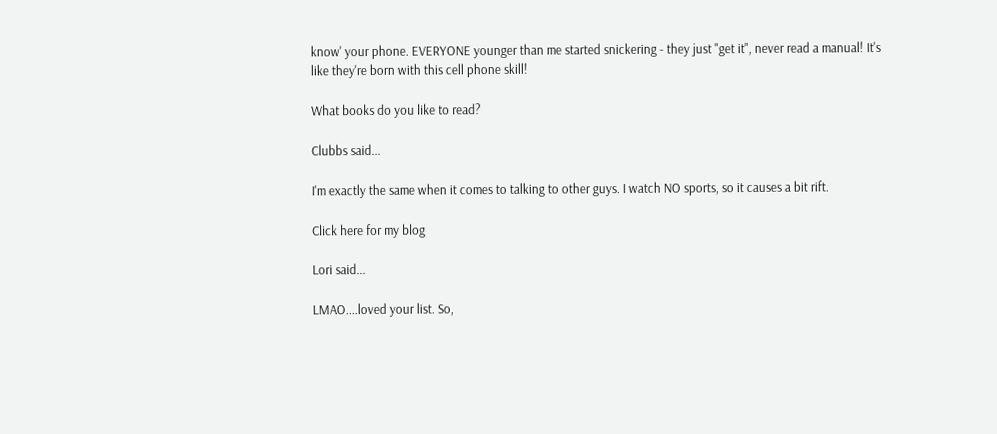know' your phone. EVERYONE younger than me started snickering - they just "get it", never read a manual! It's like they're born with this cell phone skill!

What books do you like to read?

Clubbs said...

I'm exactly the same when it comes to talking to other guys. I watch NO sports, so it causes a bit rift.

Click here for my blog

Lori said...

LMAO....loved your list. So,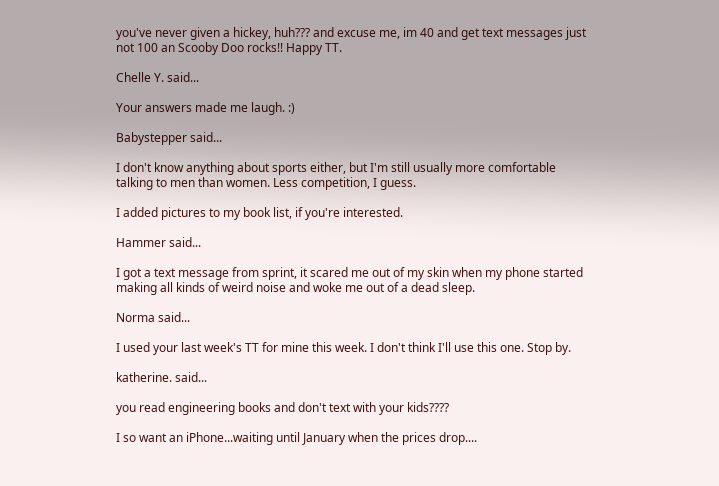you've never given a hickey, huh??? and excuse me, im 40 and get text messages just not 100 an Scooby Doo rocks!! Happy TT.

Chelle Y. said...

Your answers made me laugh. :)

Babystepper said...

I don't know anything about sports either, but I'm still usually more comfortable talking to men than women. Less competition, I guess.

I added pictures to my book list, if you're interested.

Hammer said...

I got a text message from sprint, it scared me out of my skin when my phone started making all kinds of weird noise and woke me out of a dead sleep.

Norma said...

I used your last week's TT for mine this week. I don't think I'll use this one. Stop by.

katherine. said...

you read engineering books and don't text with your kids????

I so want an iPhone...waiting until January when the prices drop....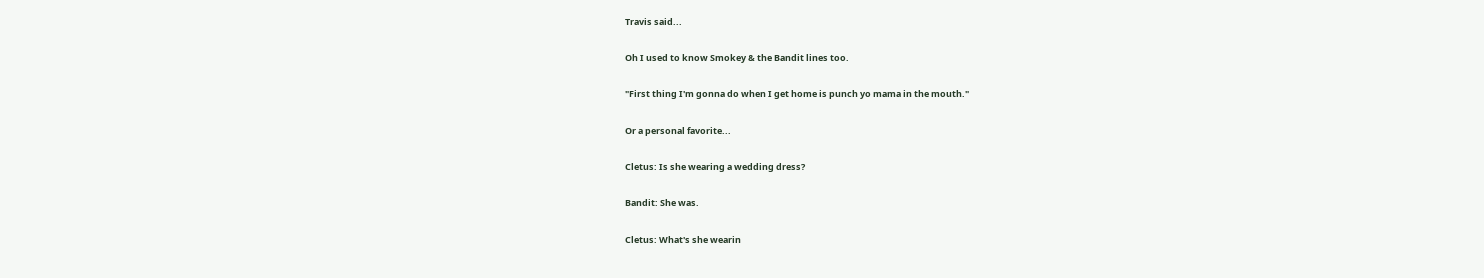Travis said...

Oh I used to know Smokey & the Bandit lines too.

"First thing I'm gonna do when I get home is punch yo mama in the mouth."

Or a personal favorite...

Cletus: Is she wearing a wedding dress?

Bandit: She was.

Cletus: What's she wearin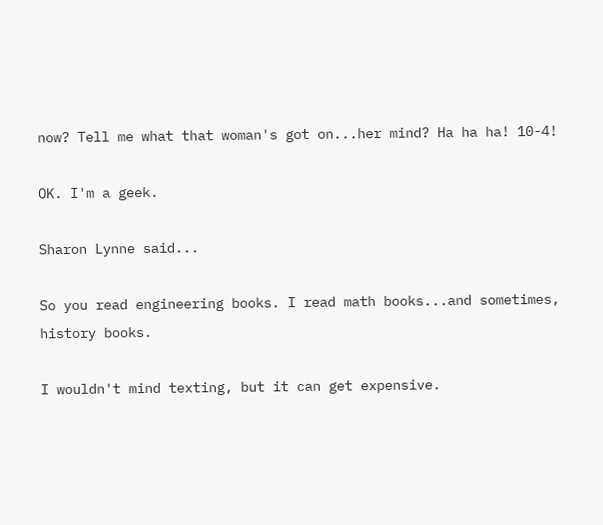now? Tell me what that woman's got on...her mind? Ha ha ha! 10-4!

OK. I'm a geek.

Sharon Lynne said...

So you read engineering books. I read math books...and sometimes, history books.

I wouldn't mind texting, but it can get expensive.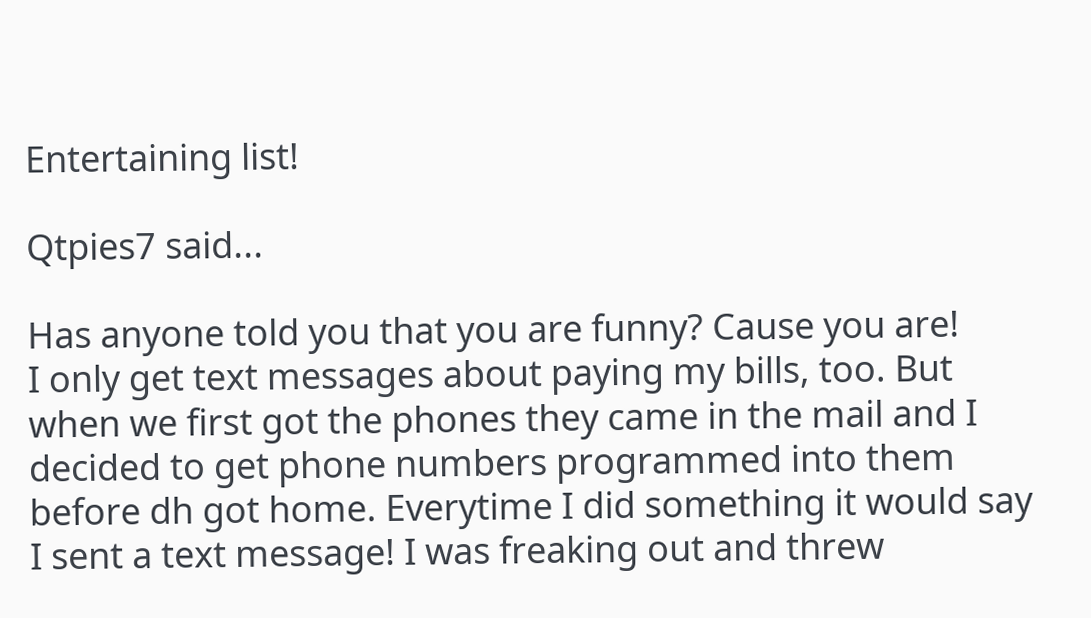Entertaining list!

Qtpies7 said...

Has anyone told you that you are funny? Cause you are!
I only get text messages about paying my bills, too. But when we first got the phones they came in the mail and I decided to get phone numbers programmed into them before dh got home. Everytime I did something it would say I sent a text message! I was freaking out and threw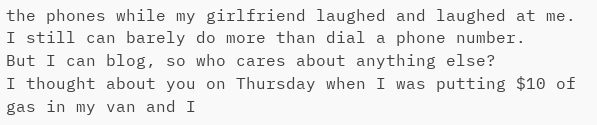the phones while my girlfriend laughed and laughed at me.
I still can barely do more than dial a phone number.
But I can blog, so who cares about anything else?
I thought about you on Thursday when I was putting $10 of gas in my van and I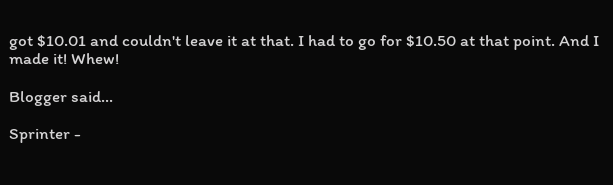got $10.01 and couldn't leave it at that. I had to go for $10.50 at that point. And I made it! Whew!

Blogger said...

Sprinter -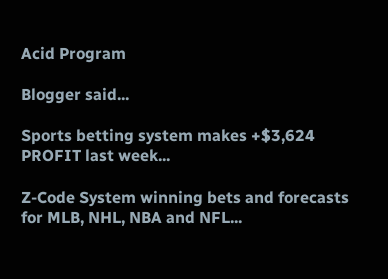Acid Program

Blogger said...

Sports betting system makes +$3,624 PROFIT last week...

Z-Code System winning bets and forecasts for MLB, NHL, NBA and NFL...